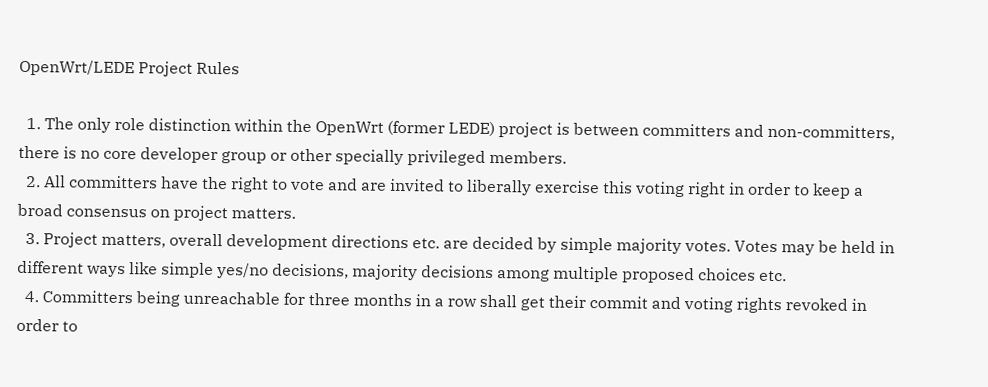OpenWrt/LEDE Project Rules

  1. The only role distinction within the OpenWrt (former LEDE) project is between committers and non-committers, there is no core developer group or other specially privileged members.
  2. All committers have the right to vote and are invited to liberally exercise this voting right in order to keep a broad consensus on project matters.
  3. Project matters, overall development directions etc. are decided by simple majority votes. Votes may be held in different ways like simple yes/no decisions, majority decisions among multiple proposed choices etc.
  4. Committers being unreachable for three months in a row shall get their commit and voting rights revoked in order to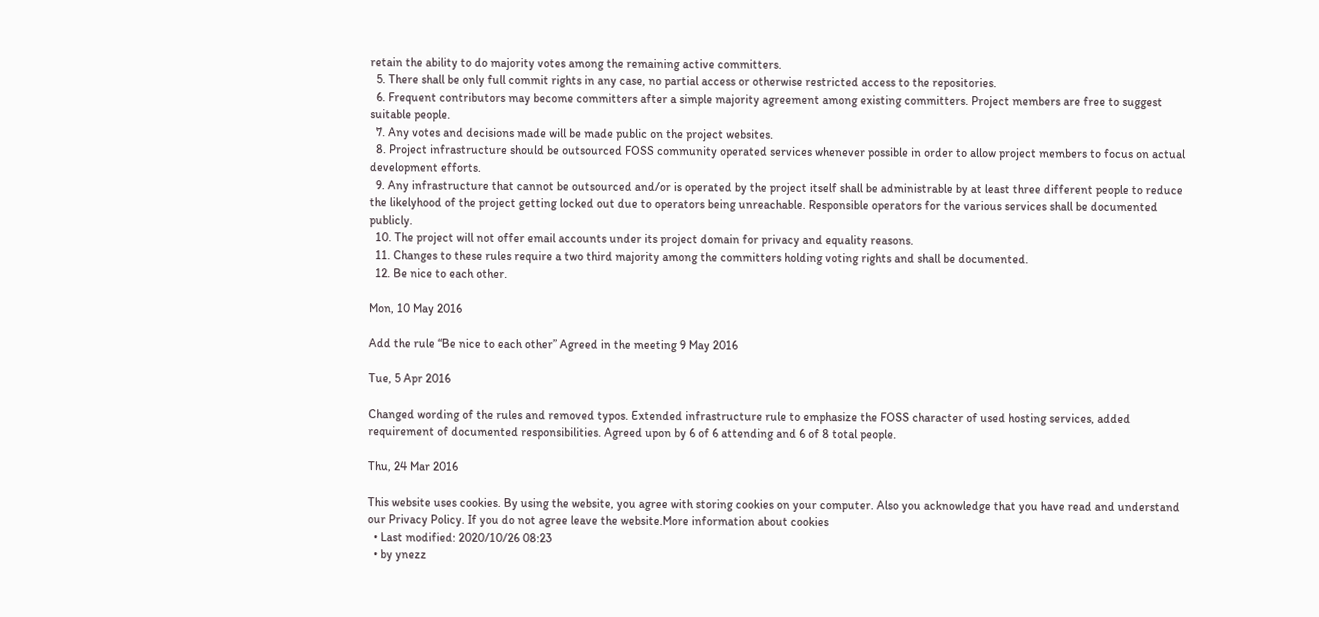retain the ability to do majority votes among the remaining active committers.
  5. There shall be only full commit rights in any case, no partial access or otherwise restricted access to the repositories.
  6. Frequent contributors may become committers after a simple majority agreement among existing committers. Project members are free to suggest suitable people.
  7. Any votes and decisions made will be made public on the project websites.
  8. Project infrastructure should be outsourced FOSS community operated services whenever possible in order to allow project members to focus on actual development efforts.
  9. Any infrastructure that cannot be outsourced and/or is operated by the project itself shall be administrable by at least three different people to reduce the likelyhood of the project getting locked out due to operators being unreachable. Responsible operators for the various services shall be documented publicly.
  10. The project will not offer email accounts under its project domain for privacy and equality reasons.
  11. Changes to these rules require a two third majority among the committers holding voting rights and shall be documented.
  12. Be nice to each other.

Mon, 10 May 2016

Add the rule “Be nice to each other” Agreed in the meeting 9 May 2016

Tue, 5 Apr 2016

Changed wording of the rules and removed typos. Extended infrastructure rule to emphasize the FOSS character of used hosting services, added requirement of documented responsibilities. Agreed upon by 6 of 6 attending and 6 of 8 total people.

Thu, 24 Mar 2016

This website uses cookies. By using the website, you agree with storing cookies on your computer. Also you acknowledge that you have read and understand our Privacy Policy. If you do not agree leave the website.More information about cookies
  • Last modified: 2020/10/26 08:23
  • by ynezz